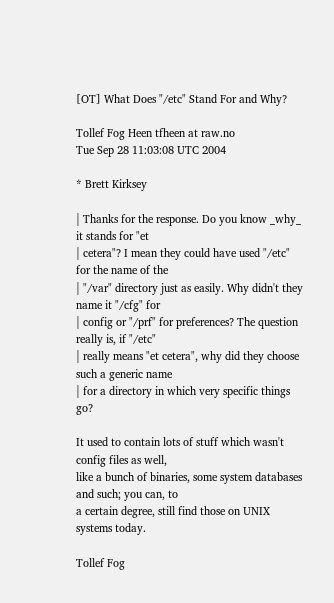[OT] What Does "/etc" Stand For and Why?

Tollef Fog Heen tfheen at raw.no
Tue Sep 28 11:03:08 UTC 2004

* Brett Kirksey

| Thanks for the response. Do you know _why_ it stands for "et
| cetera"? I mean they could have used "/etc" for the name of the
| "/var" directory just as easily. Why didn't they name it "/cfg" for
| config or "/prf" for preferences? The question really is, if "/etc"
| really means "et cetera", why did they choose such a generic name
| for a directory in which very specific things go?

It used to contain lots of stuff which wasn't config files as well,
like a bunch of binaries, some system databases and such; you can, to
a certain degree, still find those on UNIX systems today.

Tollef Fog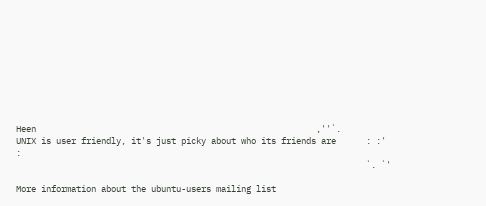Heen                                                        ,''`.
UNIX is user friendly, it's just picky about who its friends are      : :' :
                                                                      `. `'

More information about the ubuntu-users mailing list